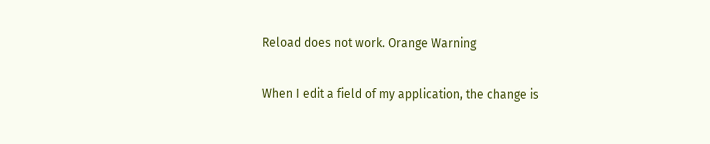Reload does not work. Orange Warning

When I edit a field of my application, the change is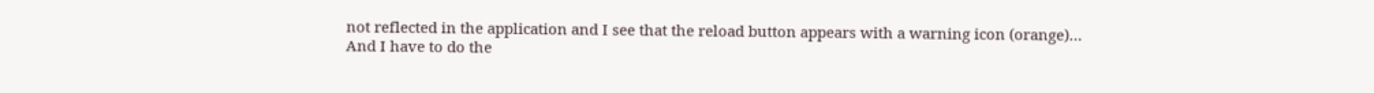not reflected in the application and I see that the reload button appears with a warning icon (orange)…
And I have to do the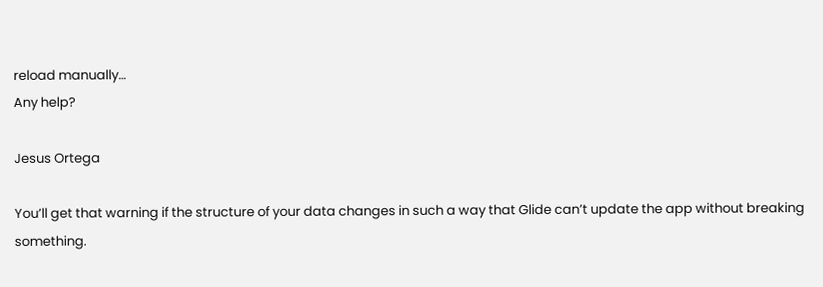reload manually…
Any help?

Jesus Ortega

You’ll get that warning if the structure of your data changes in such a way that Glide can’t update the app without breaking something.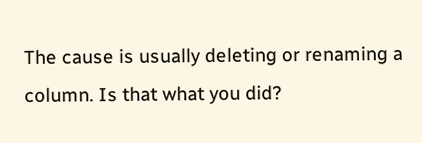The cause is usually deleting or renaming a column. Is that what you did?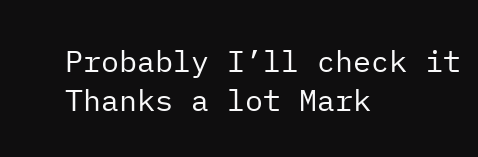Probably I’ll check it
Thanks a lot Mark